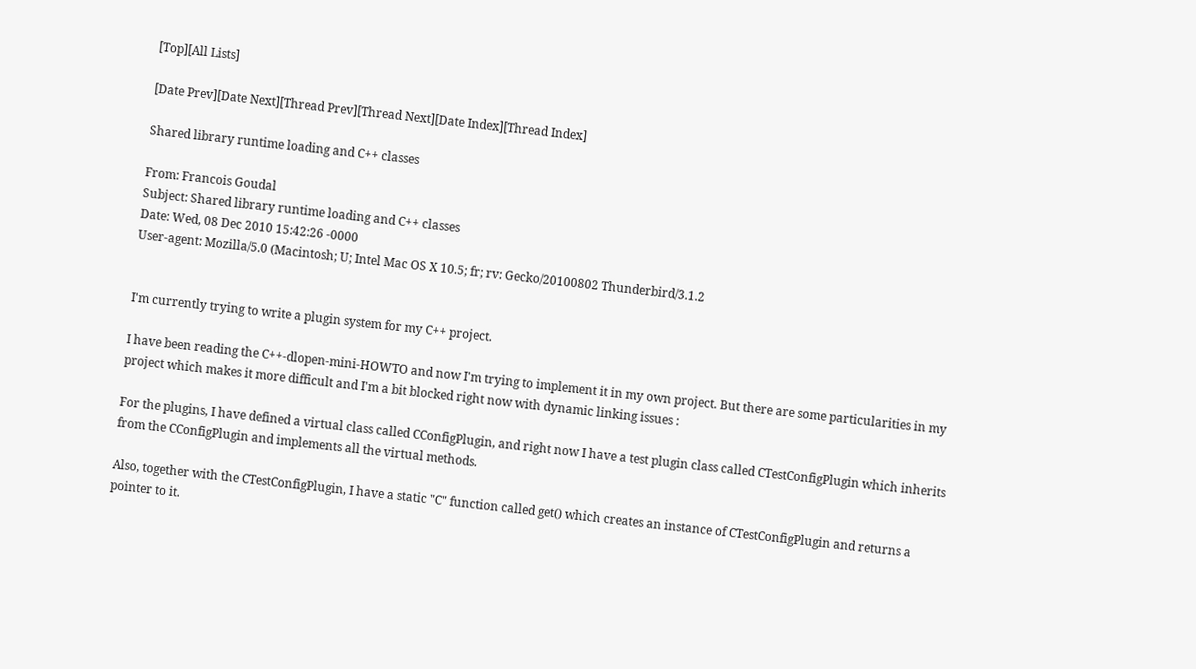[Top][All Lists]

[Date Prev][Date Next][Thread Prev][Thread Next][Date Index][Thread Index]

Shared library runtime loading and C++ classes

From: Francois Goudal
Subject: Shared library runtime loading and C++ classes
Date: Wed, 08 Dec 2010 15:42:26 -0000
User-agent: Mozilla/5.0 (Macintosh; U; Intel Mac OS X 10.5; fr; rv: Gecko/20100802 Thunderbird/3.1.2


I'm currently trying to write a plugin system for my C++ project.

I have been reading the C++-dlopen-mini-HOWTO and now I'm trying to implement it in my own project. But there are some particularities in my project which makes it more difficult and I'm a bit blocked right now with dynamic linking issues :

For the plugins, I have defined a virtual class called CConfigPlugin, and right now I have a test plugin class called CTestConfigPlugin which inherits from the CConfigPlugin and implements all the virtual methods.

Also, together with the CTestConfigPlugin, I have a static "C" function called get() which creates an instance of CTestConfigPlugin and returns a pointer to it.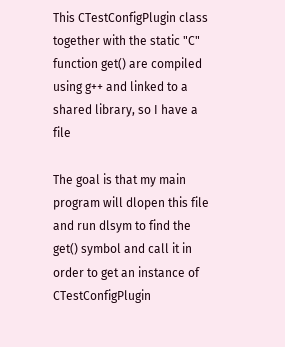This CTestConfigPlugin class together with the static "C" function get() are compiled using g++ and linked to a shared library, so I have a file

The goal is that my main program will dlopen this file and run dlsym to find the get() symbol and call it in order to get an instance of CTestConfigPlugin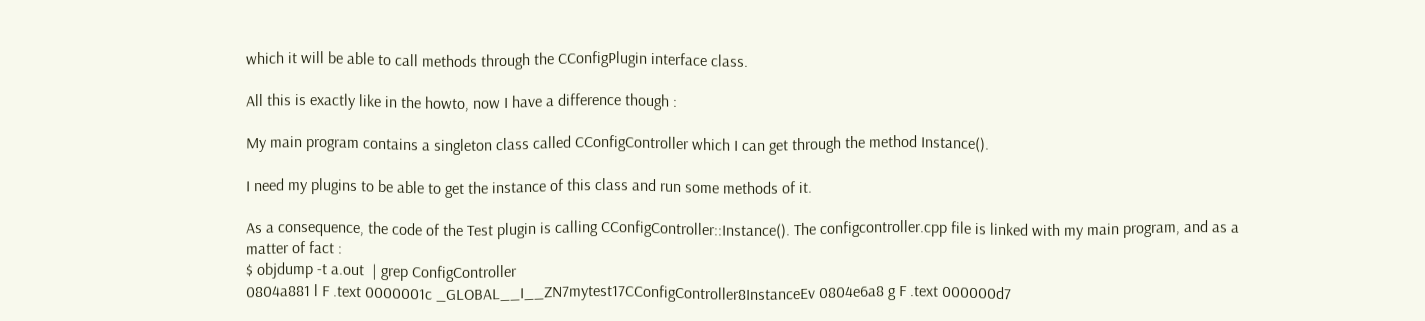which it will be able to call methods through the CConfigPlugin interface class.

All this is exactly like in the howto, now I have a difference though :

My main program contains a singleton class called CConfigController which I can get through the method Instance().

I need my plugins to be able to get the instance of this class and run some methods of it.

As a consequence, the code of the Test plugin is calling CConfigController::Instance(). The configcontroller.cpp file is linked with my main program, and as a matter of fact :
$ objdump -t a.out  | grep ConfigController
0804a881 l F .text 0000001c _GLOBAL__I__ZN7mytest17CConfigController8InstanceEv 0804e6a8 g F .text 000000d7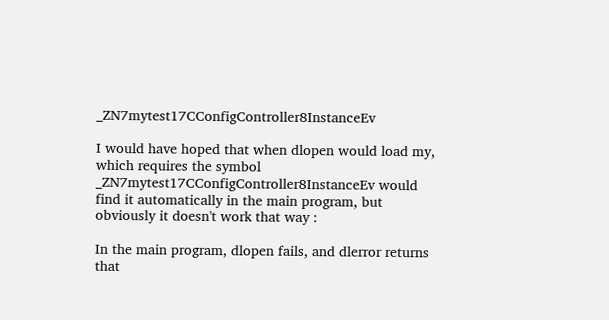_ZN7mytest17CConfigController8InstanceEv

I would have hoped that when dlopen would load my, which requires the symbol _ZN7mytest17CConfigController8InstanceEv would find it automatically in the main program, but obviously it doesn't work that way :

In the main program, dlopen fails, and dlerror returns that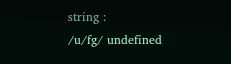string :
/u/fg/ undefined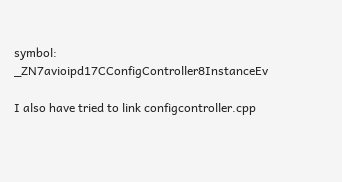symbol: _ZN7avioipd17CConfigController8InstanceEv

I also have tried to link configcontroller.cpp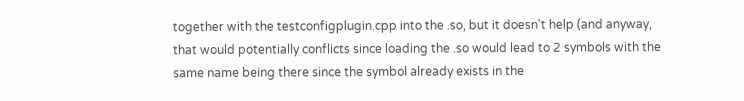together with the testconfigplugin.cpp into the .so, but it doesn't help (and anyway, that would potentially conflicts since loading the .so would lead to 2 symbols with the same name being there since the symbol already exists in the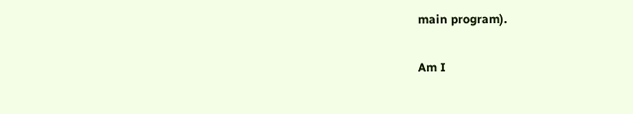main program).

Am I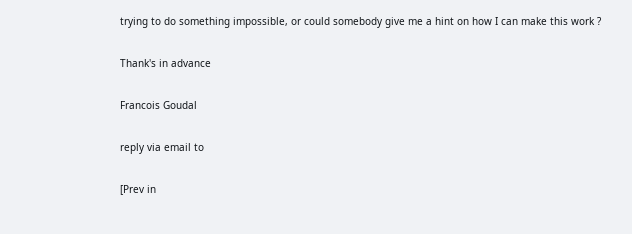trying to do something impossible, or could somebody give me a hint on how I can make this work ?

Thank's in advance

Francois Goudal

reply via email to

[Prev in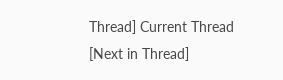Thread] Current Thread [Next in Thread]